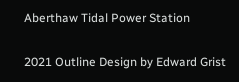Aberthaw Tidal Power Station

2021 Outline Design by Edward Grist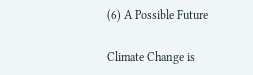(6) A Possible Future

Climate Change is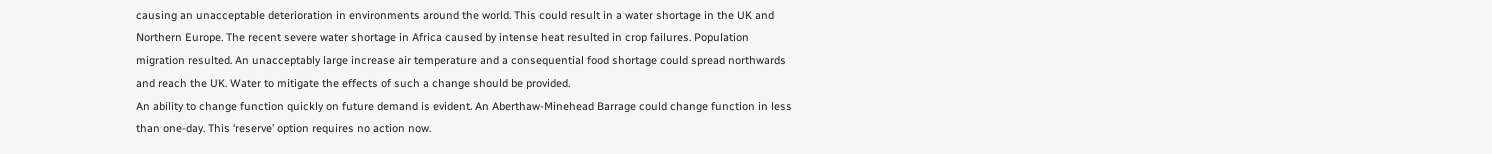causing an unacceptable deterioration in environments around the world. This could result in a water shortage in the UK and Northern Europe. The recent severe water shortage in Africa caused by intense heat resulted in crop failures. Population migration resulted. An unacceptably large increase air temperature and a consequential food shortage could spread northwards and reach the UK. Water to mitigate the effects of such a change should be provided.
An ability to change function quickly on future demand is evident. An Aberthaw-Minehead Barrage could change function in less than one-day. This ‘reserve’ option requires no action now.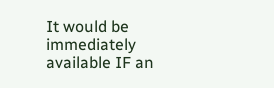It would be immediately available IF an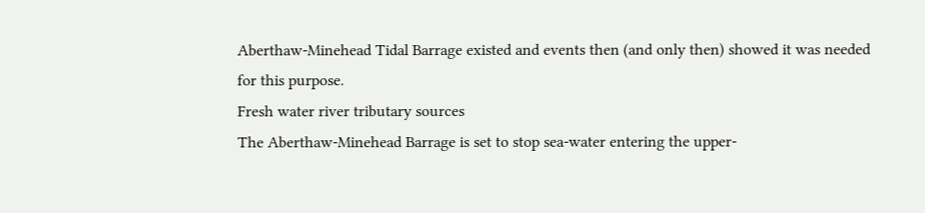Aberthaw-Minehead Tidal Barrage existed and events then (and only then) showed it was needed for this purpose.
Fresh water river tributary sources
The Aberthaw-Minehead Barrage is set to stop sea-water entering the upper-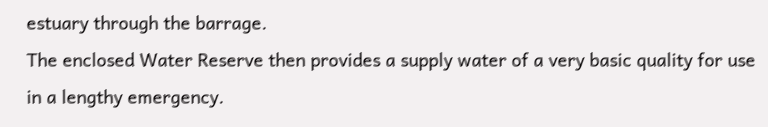estuary through the barrage.
The enclosed Water Reserve then provides a supply water of a very basic quality for use in a lengthy emergency.